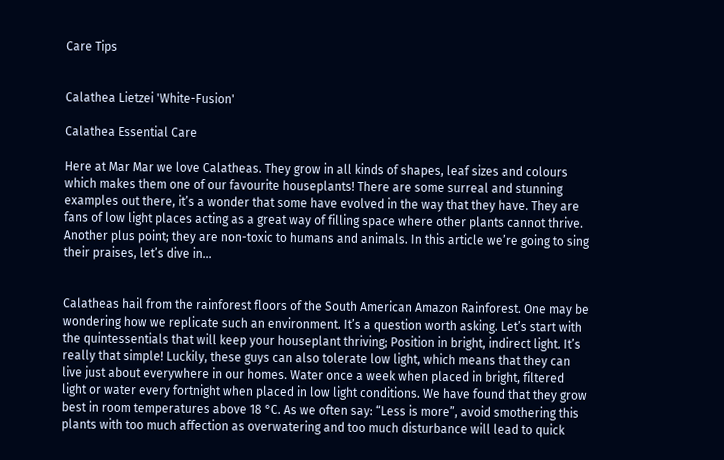Care Tips


Calathea Lietzei 'White-Fusion'

Calathea Essential Care

Here at Mar Mar we love Calatheas. They grow in all kinds of shapes, leaf sizes and colours which makes them one of our favourite houseplants! There are some surreal and stunning examples out there, it’s a wonder that some have evolved in the way that they have. They are fans of low light places acting as a great way of filling space where other plants cannot thrive. Another plus point; they are non-toxic to humans and animals. In this article we’re going to sing their praises, let’s dive in…


Calatheas hail from the rainforest floors of the South American Amazon Rainforest. One may be wondering how we replicate such an environment. It’s a question worth asking. Let’s start with the quintessentials that will keep your houseplant thriving; Position in bright, indirect light. It’s really that simple! Luckily, these guys can also tolerate low light, which means that they can live just about everywhere in our homes. Water once a week when placed in bright, filtered light or water every fortnight when placed in low light conditions. We have found that they grow best in room temperatures above 18 °C. As we often say: “Less is more”, avoid smothering this plants with too much affection as overwatering and too much disturbance will lead to quick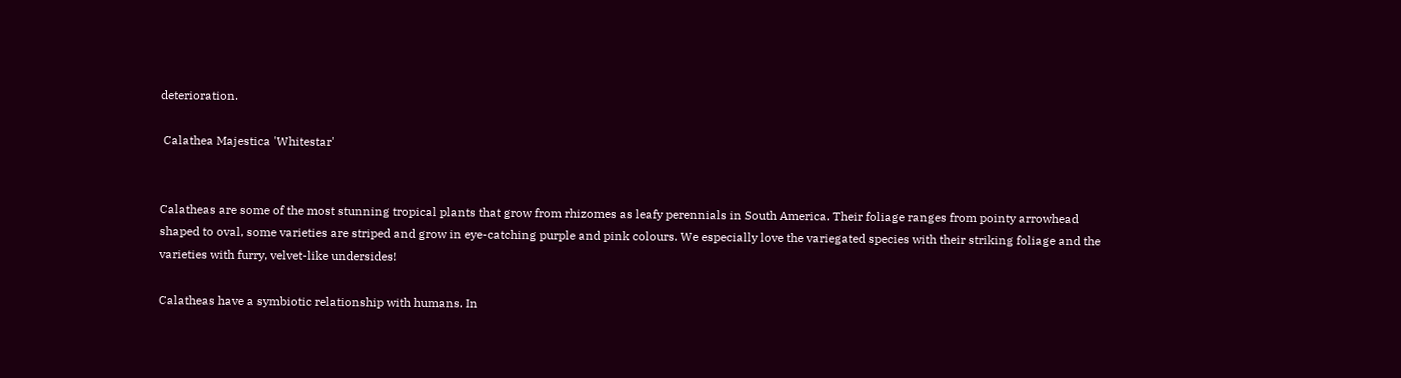deterioration.

 Calathea Majestica 'Whitestar'


Calatheas are some of the most stunning tropical plants that grow from rhizomes as leafy perennials in South America. Their foliage ranges from pointy arrowhead shaped to oval, some varieties are striped and grow in eye-catching purple and pink colours. We especially love the variegated species with their striking foliage and the varieties with furry, velvet-like undersides!

Calatheas have a symbiotic relationship with humans. In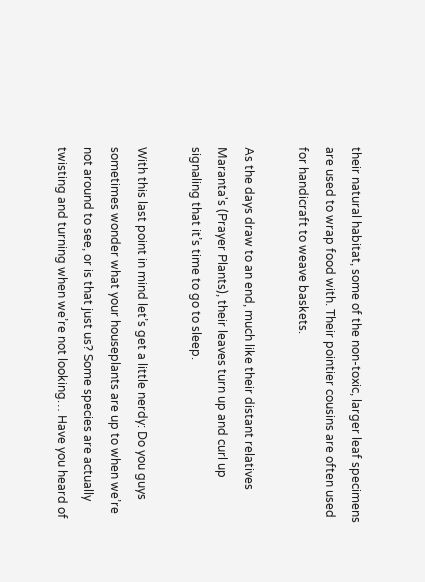their natural habitat, some of the non-toxic, larger leaf specimens are used to wrap food with. Their pointier cousins are often used for handicraft to weave baskets.

As the days draw to an end, much like their distant relatives Maranta's (Prayer Plants), their leaves turn up and curl up signaling that it’s time to go to sleep.

With this last point in mind let’s get a little nerdy: Do you guys sometimes wonder what your houseplants are up to when we’re not around to see, or is that just us? Some species are actually twisting and turning when we’re not looking… Have you heard of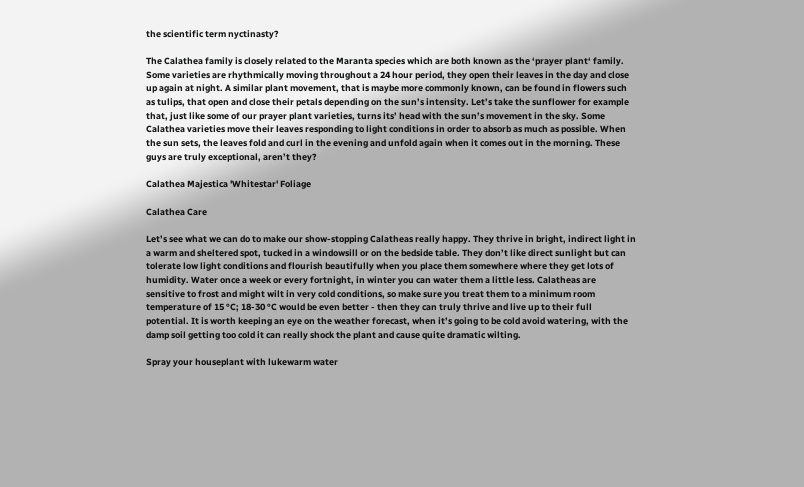the scientific term nyctinasty?

The Calathea family is closely related to the Maranta species which are both known as the ‘prayer plant‘ family. Some varieties are rhythmically moving throughout a 24 hour period, they open their leaves in the day and close up again at night. A similar plant movement, that is maybe more commonly known, can be found in flowers such as tulips, that open and close their petals depending on the sun’s intensity. Let’s take the sunflower for example that, just like some of our prayer plant varieties, turns its’ head with the sun’s movement in the sky. Some Calathea varieties move their leaves responding to light conditions in order to absorb as much as possible. When the sun sets, the leaves fold and curl in the evening and unfold again when it comes out in the morning. These guys are truly exceptional, aren’t they?

Calathea Majestica 'Whitestar' Foliage

Calathea Care

Let’s see what we can do to make our show-stopping Calatheas really happy. They thrive in bright, indirect light in a warm and sheltered spot, tucked in a windowsill or on the bedside table. They don’t like direct sunlight but can tolerate low light conditions and flourish beautifully when you place them somewhere where they get lots of humidity. Water once a week or every fortnight, in winter you can water them a little less. Calatheas are sensitive to frost and might wilt in very cold conditions, so make sure you treat them to a minimum room temperature of 15 °C; 18-30 °C would be even better - then they can truly thrive and live up to their full potential. It is worth keeping an eye on the weather forecast, when it’s going to be cold avoid watering, with the damp soil getting too cold it can really shock the plant and cause quite dramatic wilting.

Spray your houseplant with lukewarm water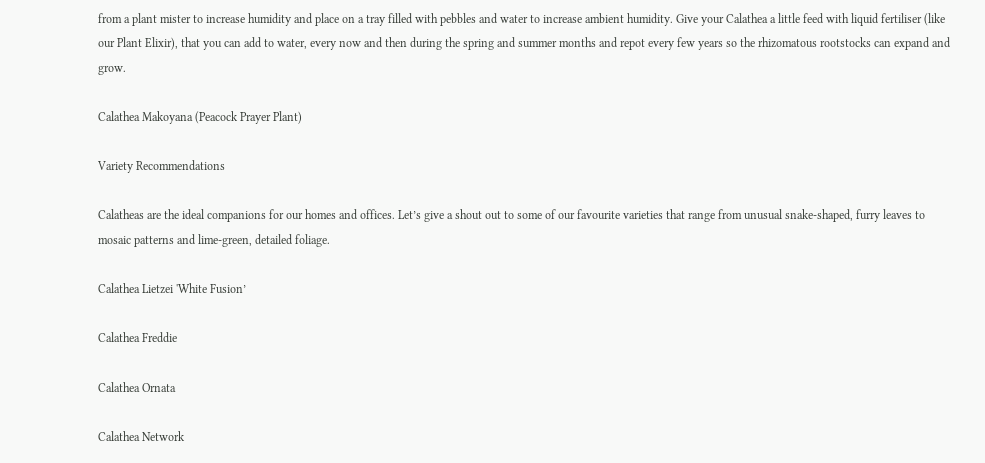from a plant mister to increase humidity and place on a tray filled with pebbles and water to increase ambient humidity. Give your Calathea a little feed with liquid fertiliser (like our Plant Elixir), that you can add to water, every now and then during the spring and summer months and repot every few years so the rhizomatous rootstocks can expand and grow.

Calathea Makoyana (Peacock Prayer Plant)

Variety Recommendations

Calatheas are the ideal companions for our homes and offices. Let’s give a shout out to some of our favourite varieties that range from unusual snake-shaped, furry leaves to mosaic patterns and lime-green, detailed foliage.

Calathea Lietzei 'White Fusion’

Calathea Freddie

Calathea Ornata

Calathea Network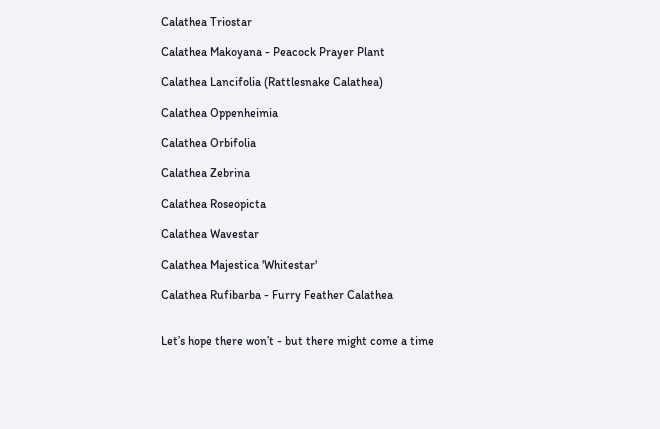Calathea Triostar

Calathea Makoyana - Peacock Prayer Plant

Calathea Lancifolia (Rattlesnake Calathea)

Calathea Oppenheimia

Calathea Orbifolia

Calathea Zebrina

Calathea Roseopicta

Calathea Wavestar

Calathea Majestica 'Whitestar'

Calathea Rufibarba - Furry Feather Calathea


Let’s hope there won’t - but there might come a time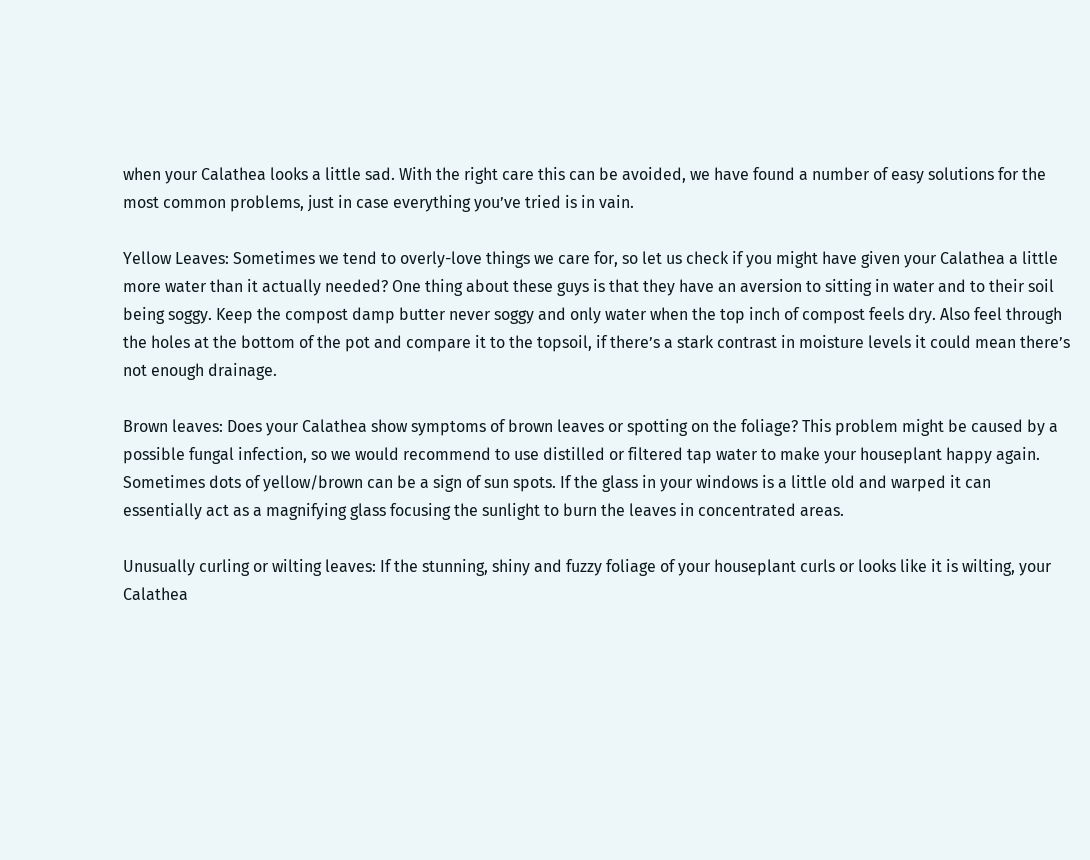when your Calathea looks a little sad. With the right care this can be avoided, we have found a number of easy solutions for the most common problems, just in case everything you’ve tried is in vain.

Yellow Leaves: Sometimes we tend to overly-love things we care for, so let us check if you might have given your Calathea a little more water than it actually needed? One thing about these guys is that they have an aversion to sitting in water and to their soil being soggy. Keep the compost damp butter never soggy and only water when the top inch of compost feels dry. Also feel through the holes at the bottom of the pot and compare it to the topsoil, if there’s a stark contrast in moisture levels it could mean there’s not enough drainage.

Brown leaves: Does your Calathea show symptoms of brown leaves or spotting on the foliage? This problem might be caused by a possible fungal infection, so we would recommend to use distilled or filtered tap water to make your houseplant happy again. Sometimes dots of yellow/brown can be a sign of sun spots. If the glass in your windows is a little old and warped it can essentially act as a magnifying glass focusing the sunlight to burn the leaves in concentrated areas.

Unusually curling or wilting leaves: If the stunning, shiny and fuzzy foliage of your houseplant curls or looks like it is wilting, your Calathea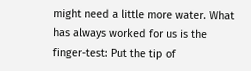might need a little more water. What has always worked for us is the finger-test: Put the tip of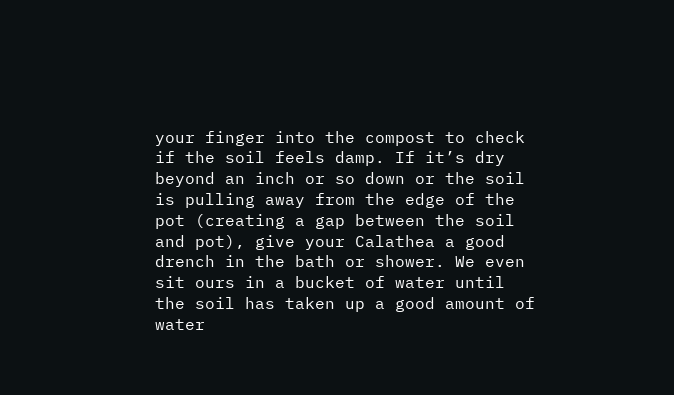your finger into the compost to check if the soil feels damp. If it’s dry beyond an inch or so down or the soil is pulling away from the edge of the pot (creating a gap between the soil and pot), give your Calathea a good drench in the bath or shower. We even sit ours in a bucket of water until the soil has taken up a good amount of water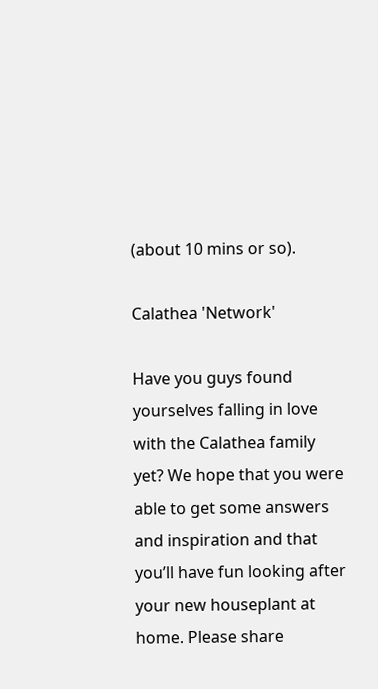(about 10 mins or so).

Calathea 'Network'

Have you guys found yourselves falling in love with the Calathea family yet? We hope that you were able to get some answers and inspiration and that you’ll have fun looking after your new houseplant at home. Please share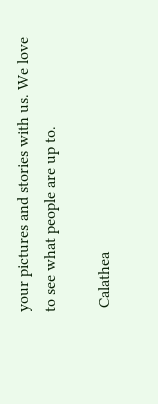your pictures and stories with us. We love to see what people are up to.

 Calathea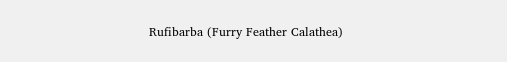Rufibarba (Furry Feather Calathea)